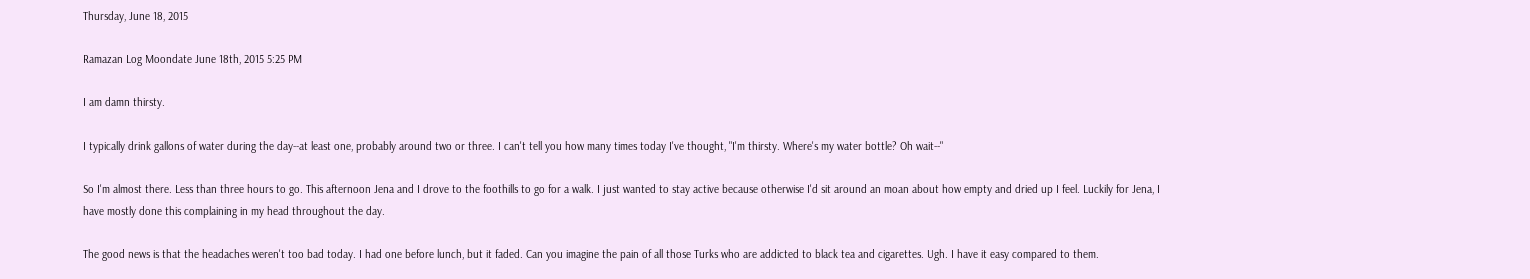Thursday, June 18, 2015

Ramazan Log Moondate June 18th, 2015 5:25 PM

I am damn thirsty.

I typically drink gallons of water during the day--at least one, probably around two or three. I can't tell you how many times today I've thought, "I'm thirsty. Where's my water bottle? Oh wait--"

So I'm almost there. Less than three hours to go. This afternoon Jena and I drove to the foothills to go for a walk. I just wanted to stay active because otherwise I'd sit around an moan about how empty and dried up I feel. Luckily for Jena, I have mostly done this complaining in my head throughout the day.

The good news is that the headaches weren't too bad today. I had one before lunch, but it faded. Can you imagine the pain of all those Turks who are addicted to black tea and cigarettes. Ugh. I have it easy compared to them.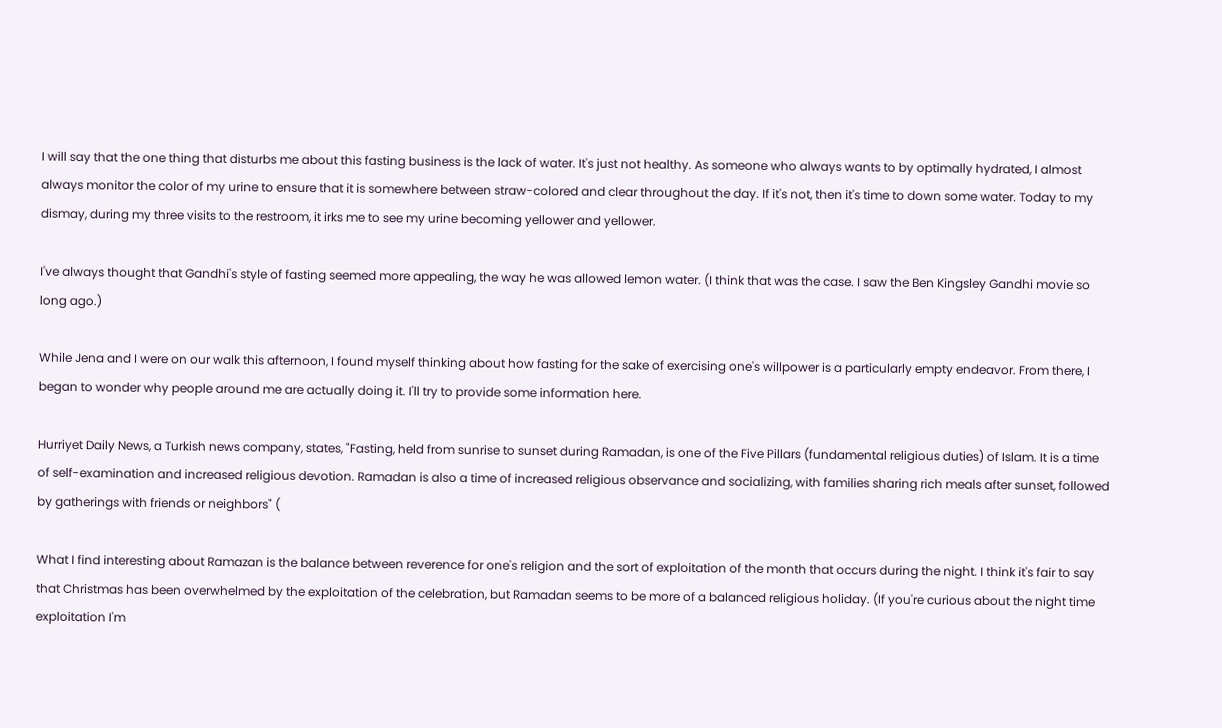I will say that the one thing that disturbs me about this fasting business is the lack of water. It's just not healthy. As someone who always wants to by optimally hydrated, I almost always monitor the color of my urine to ensure that it is somewhere between straw-colored and clear throughout the day. If it's not, then it's time to down some water. Today to my dismay, during my three visits to the restroom, it irks me to see my urine becoming yellower and yellower.

I've always thought that Gandhi's style of fasting seemed more appealing, the way he was allowed lemon water. (I think that was the case. I saw the Ben Kingsley Gandhi movie so long ago.)

While Jena and I were on our walk this afternoon, I found myself thinking about how fasting for the sake of exercising one's willpower is a particularly empty endeavor. From there, I began to wonder why people around me are actually doing it. I'll try to provide some information here.

Hurriyet Daily News, a Turkish news company, states, "Fasting, held from sunrise to sunset during Ramadan, is one of the Five Pillars (fundamental religious duties) of Islam. It is a time of self-examination and increased religious devotion. Ramadan is also a time of increased religious observance and socializing, with families sharing rich meals after sunset, followed by gatherings with friends or neighbors" (

What I find interesting about Ramazan is the balance between reverence for one's religion and the sort of exploitation of the month that occurs during the night. I think it's fair to say that Christmas has been overwhelmed by the exploitation of the celebration, but Ramadan seems to be more of a balanced religious holiday. (If you're curious about the night time exploitation I'm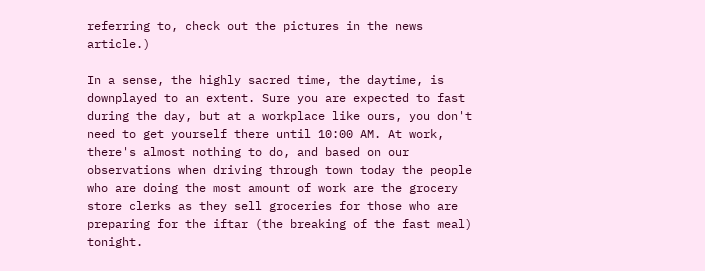referring to, check out the pictures in the news article.)

In a sense, the highly sacred time, the daytime, is downplayed to an extent. Sure you are expected to fast during the day, but at a workplace like ours, you don't need to get yourself there until 10:00 AM. At work, there's almost nothing to do, and based on our observations when driving through town today the people who are doing the most amount of work are the grocery store clerks as they sell groceries for those who are preparing for the iftar (the breaking of the fast meal) tonight.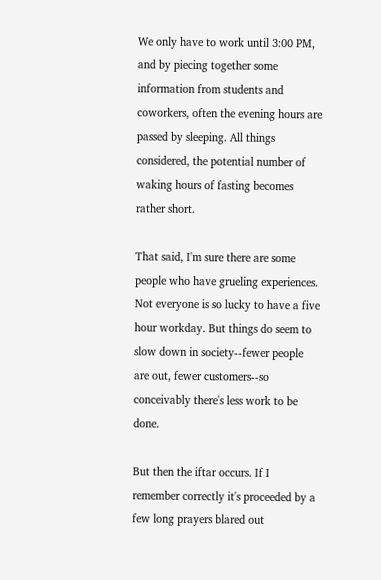We only have to work until 3:00 PM, and by piecing together some information from students and coworkers, often the evening hours are passed by sleeping. All things considered, the potential number of waking hours of fasting becomes rather short.

That said, I'm sure there are some people who have grueling experiences. Not everyone is so lucky to have a five hour workday. But things do seem to slow down in society--fewer people are out, fewer customers--so conceivably there's less work to be done.

But then the iftar occurs. If I remember correctly it's proceeded by a few long prayers blared out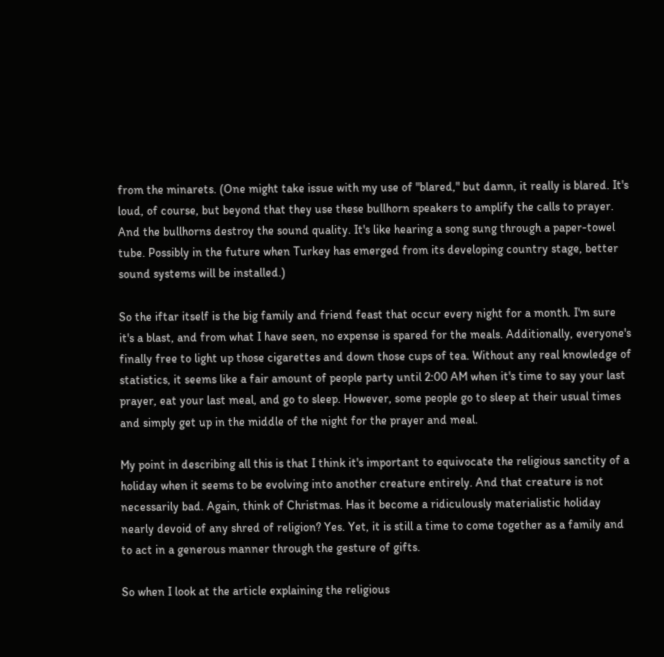from the minarets. (One might take issue with my use of "blared," but damn, it really is blared. It's loud, of course, but beyond that they use these bullhorn speakers to amplify the calls to prayer. And the bullhorns destroy the sound quality. It's like hearing a song sung through a paper-towel tube. Possibly in the future when Turkey has emerged from its developing country stage, better sound systems will be installed.)

So the iftar itself is the big family and friend feast that occur every night for a month. I'm sure it's a blast, and from what I have seen, no expense is spared for the meals. Additionally, everyone's finally free to light up those cigarettes and down those cups of tea. Without any real knowledge of statistics, it seems like a fair amount of people party until 2:00 AM when it's time to say your last prayer, eat your last meal, and go to sleep. However, some people go to sleep at their usual times and simply get up in the middle of the night for the prayer and meal.

My point in describing all this is that I think it's important to equivocate the religious sanctity of a holiday when it seems to be evolving into another creature entirely. And that creature is not necessarily bad. Again, think of Christmas. Has it become a ridiculously materialistic holiday nearly devoid of any shred of religion? Yes. Yet, it is still a time to come together as a family and to act in a generous manner through the gesture of gifts.

So when I look at the article explaining the religious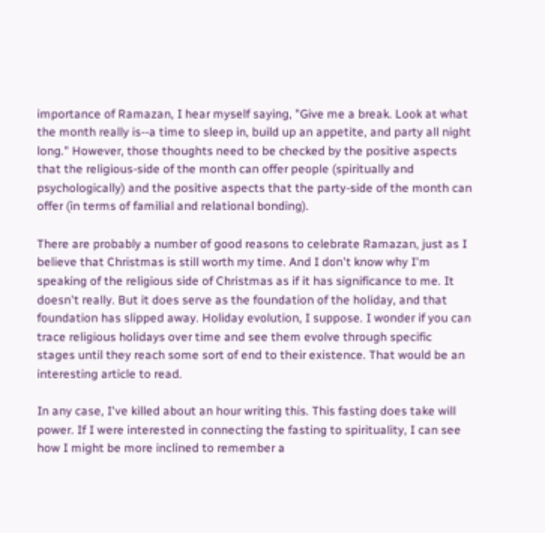importance of Ramazan, I hear myself saying, "Give me a break. Look at what the month really is--a time to sleep in, build up an appetite, and party all night long." However, those thoughts need to be checked by the positive aspects that the religious-side of the month can offer people (spiritually and psychologically) and the positive aspects that the party-side of the month can offer (in terms of familial and relational bonding).

There are probably a number of good reasons to celebrate Ramazan, just as I believe that Christmas is still worth my time. And I don't know why I'm speaking of the religious side of Christmas as if it has significance to me. It doesn't really. But it does serve as the foundation of the holiday, and that foundation has slipped away. Holiday evolution, I suppose. I wonder if you can trace religious holidays over time and see them evolve through specific stages until they reach some sort of end to their existence. That would be an interesting article to read.

In any case, I've killed about an hour writing this. This fasting does take will power. If I were interested in connecting the fasting to spirituality, I can see how I might be more inclined to remember a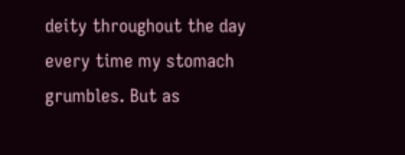deity throughout the day every time my stomach grumbles. But as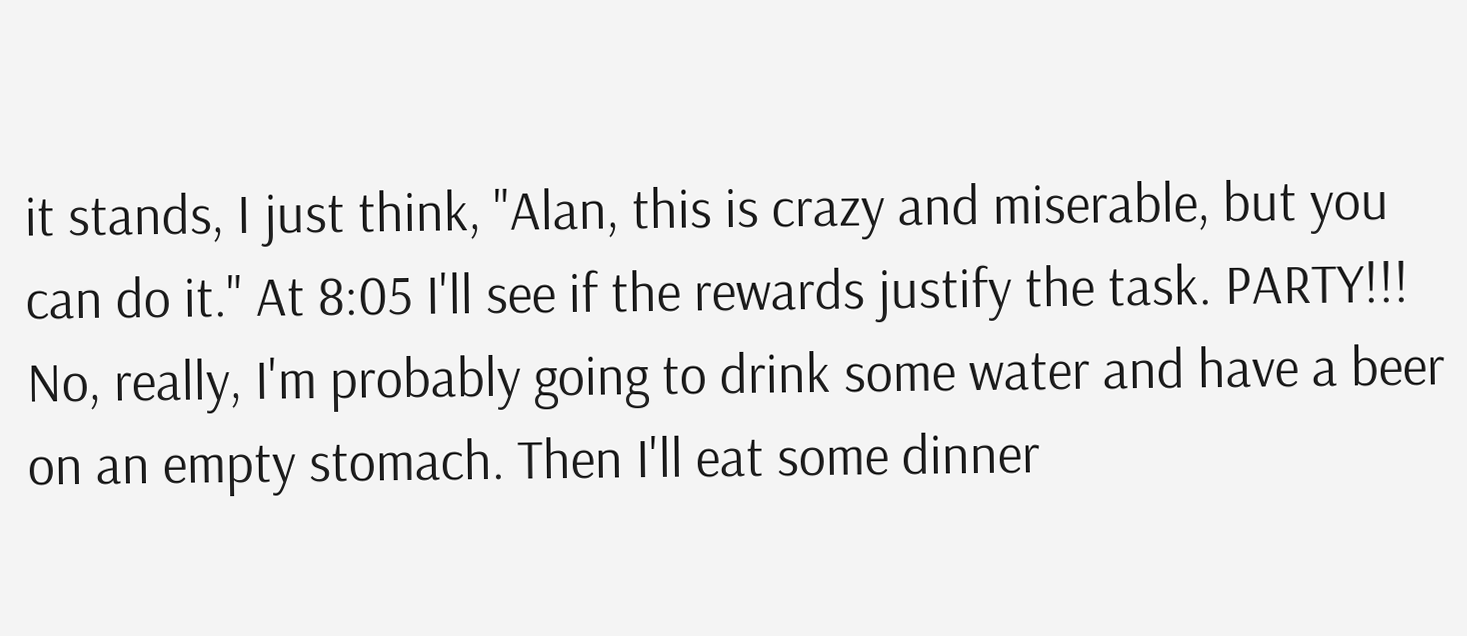it stands, I just think, "Alan, this is crazy and miserable, but you can do it." At 8:05 I'll see if the rewards justify the task. PARTY!!! No, really, I'm probably going to drink some water and have a beer on an empty stomach. Then I'll eat some dinner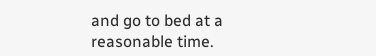and go to bed at a reasonable time.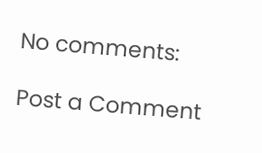No comments:

Post a Comment